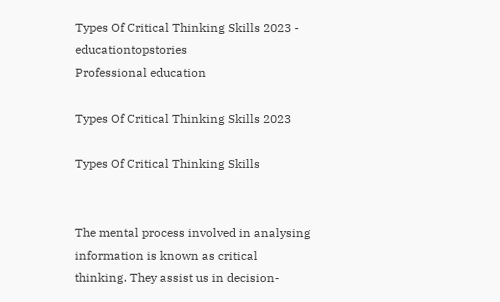Types Of Critical Thinking Skills 2023 - educationtopstories
Professional education

Types Of Critical Thinking Skills 2023

Types Of Critical Thinking Skills


The mental process involved in analysing information is known as critical thinking. They assist us in decision-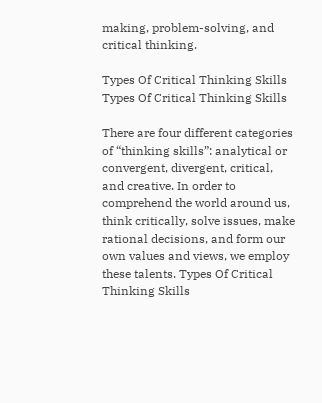making, problem-solving, and critical thinking.

Types Of Critical Thinking Skills
Types Of Critical Thinking Skills

There are four different categories of “thinking skills”: analytical or convergent, divergent, critical, and creative. In order to comprehend the world around us, think critically, solve issues, make rational decisions, and form our own values and views, we employ these talents. Types Of Critical Thinking Skills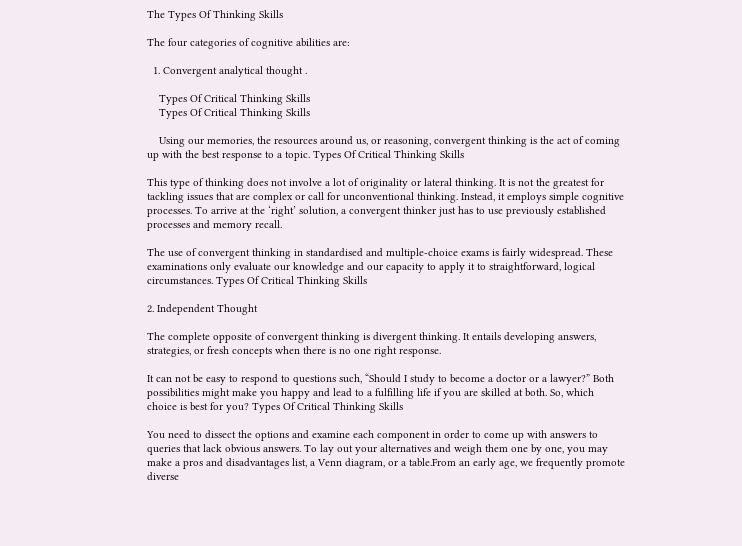The Types Of Thinking Skills

The four categories of cognitive abilities are:

  1. Convergent analytical thought .

    Types Of Critical Thinking Skills
    Types Of Critical Thinking Skills

    Using our memories, the resources around us, or reasoning, convergent thinking is the act of coming up with the best response to a topic. Types Of Critical Thinking Skills

This type of thinking does not involve a lot of originality or lateral thinking. It is not the greatest for tackling issues that are complex or call for unconventional thinking. Instead, it employs simple cognitive processes. To arrive at the ‘right’ solution, a convergent thinker just has to use previously established processes and memory recall.

The use of convergent thinking in standardised and multiple-choice exams is fairly widespread. These examinations only evaluate our knowledge and our capacity to apply it to straightforward, logical circumstances. Types Of Critical Thinking Skills

2. Independent Thought

The complete opposite of convergent thinking is divergent thinking. It entails developing answers, strategies, or fresh concepts when there is no one right response.

It can not be easy to respond to questions such, “Should I study to become a doctor or a lawyer?” Both possibilities might make you happy and lead to a fulfilling life if you are skilled at both. So, which choice is best for you? Types Of Critical Thinking Skills

You need to dissect the options and examine each component in order to come up with answers to queries that lack obvious answers. To lay out your alternatives and weigh them one by one, you may make a pros and disadvantages list, a Venn diagram, or a table.From an early age, we frequently promote diverse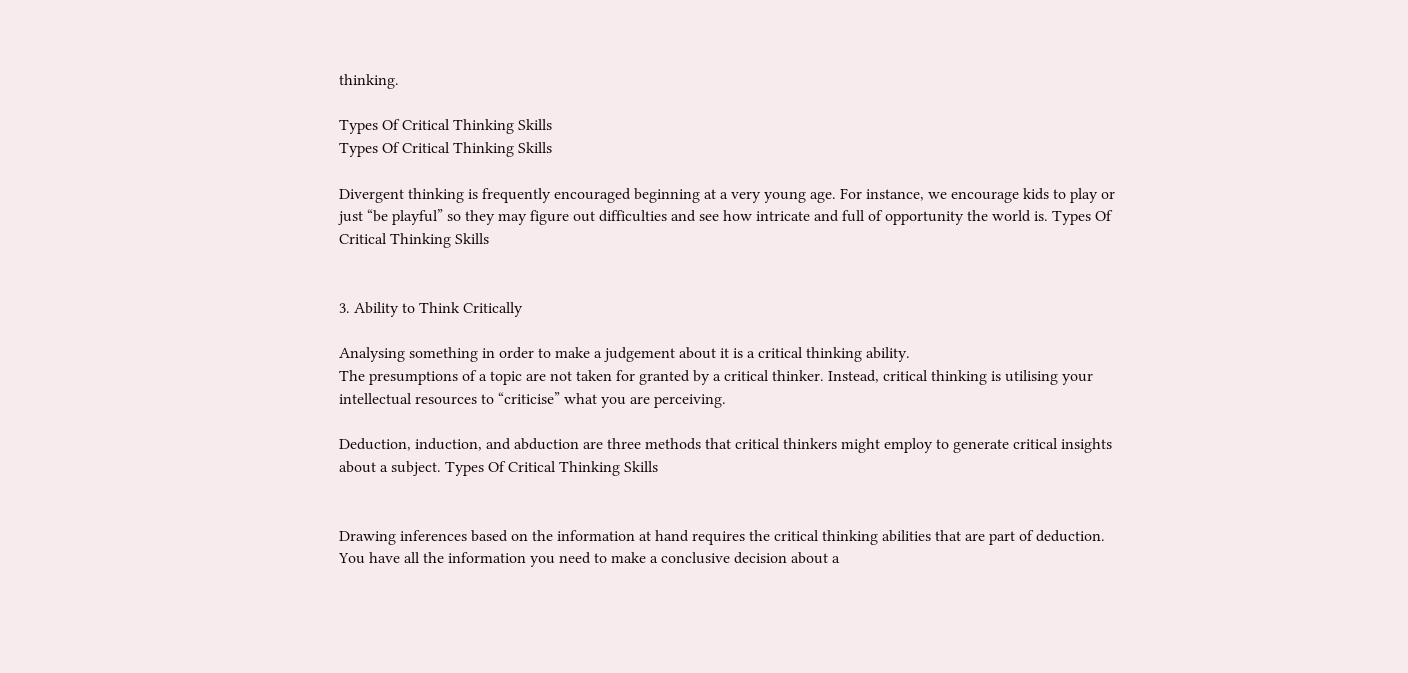thinking.

Types Of Critical Thinking Skills
Types Of Critical Thinking Skills

Divergent thinking is frequently encouraged beginning at a very young age. For instance, we encourage kids to play or just “be playful” so they may figure out difficulties and see how intricate and full of opportunity the world is. Types Of Critical Thinking Skills


3. Ability to Think Critically

Analysing something in order to make a judgement about it is a critical thinking ability.
The presumptions of a topic are not taken for granted by a critical thinker. Instead, critical thinking is utilising your intellectual resources to “criticise” what you are perceiving.

Deduction, induction, and abduction are three methods that critical thinkers might employ to generate critical insights about a subject. Types Of Critical Thinking Skills


Drawing inferences based on the information at hand requires the critical thinking abilities that are part of deduction. You have all the information you need to make a conclusive decision about a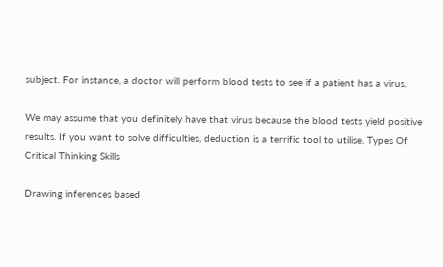subject. For instance, a doctor will perform blood tests to see if a patient has a virus.

We may assume that you definitely have that virus because the blood tests yield positive results. If you want to solve difficulties, deduction is a terrific tool to utilise. Types Of Critical Thinking Skills

Drawing inferences based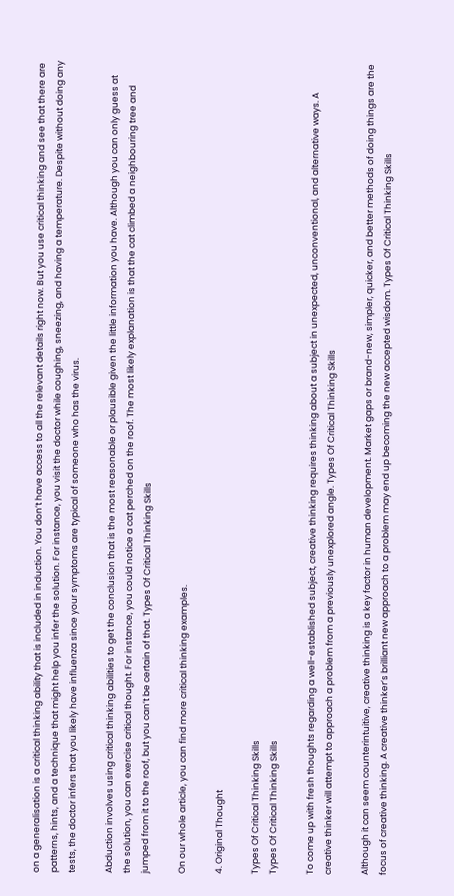on a generalisation is a critical thinking ability that is included in induction. You don’t have access to all the relevant details right now. But you use critical thinking and see that there are patterns, hints, and a technique that might help you infer the solution. For instance, you visit the doctor while coughing, sneezing, and having a temperature. Despite without doing any tests, the doctor infers that you likely have influenza since your symptoms are typical of someone who has the virus.

Abduction involves using critical thinking abilities to get the conclusion that is the most reasonable or plausible given the little information you have. Although you can only guess at the solution, you can exercise critical thought. For instance, you could notice a cat perched on the roof. The most likely explanation is that the cat climbed a neighbouring tree and jumped from it to the roof, but you can’t be certain of that. Types Of Critical Thinking Skills

On our whole article, you can find more critical thinking examples.

4. Original Thought

Types Of Critical Thinking Skills
Types Of Critical Thinking Skills

To come up with fresh thoughts regarding a well-established subject, creative thinking requires thinking about a subject in unexpected, unconventional, and alternative ways. A creative thinker will attempt to approach a problem from a previously unexplored angle. Types Of Critical Thinking Skills

Although it can seem counterintuitive, creative thinking is a key factor in human development. Market gaps or brand-new, simpler, quicker, and better methods of doing things are the focus of creative thinking. A creative thinker’s brilliant new approach to a problem may end up becoming the new accepted wisdom. Types Of Critical Thinking Skills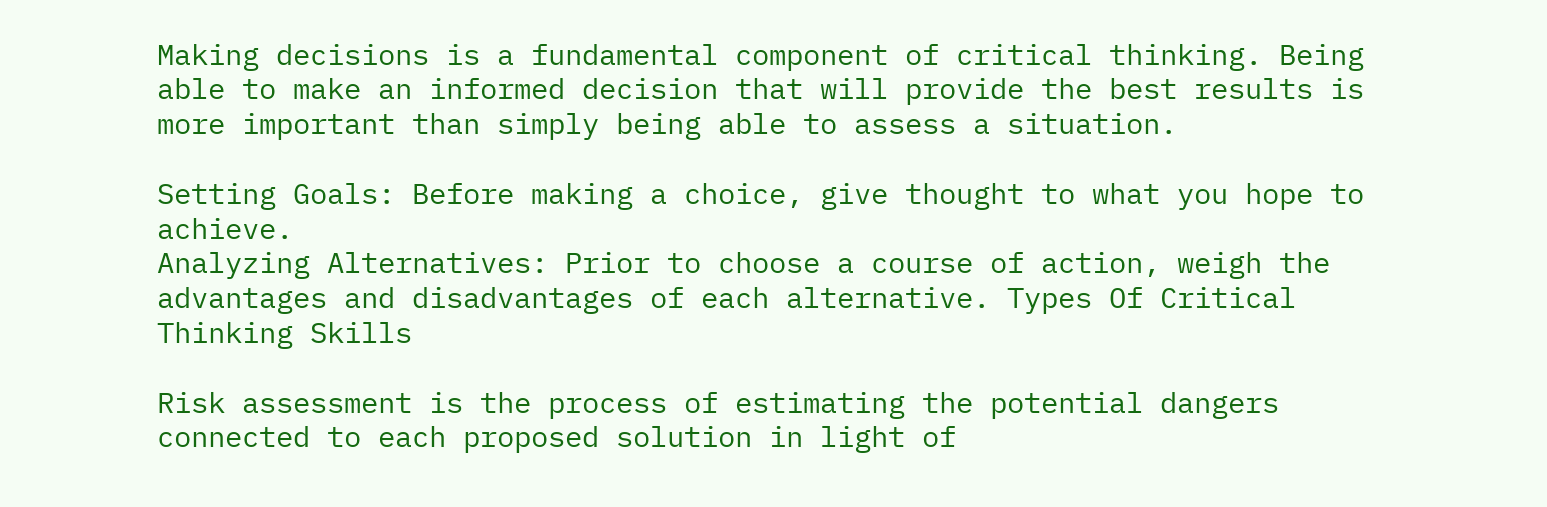Making decisions is a fundamental component of critical thinking. Being able to make an informed decision that will provide the best results is more important than simply being able to assess a situation.

Setting Goals: Before making a choice, give thought to what you hope to achieve.
Analyzing Alternatives: Prior to choose a course of action, weigh the advantages and disadvantages of each alternative. Types Of Critical Thinking Skills

Risk assessment is the process of estimating the potential dangers connected to each proposed solution in light of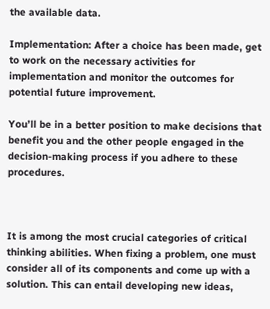the available data.

Implementation: After a choice has been made, get to work on the necessary activities for implementation and monitor the outcomes for potential future improvement.

You’ll be in a better position to make decisions that benefit you and the other people engaged in the decision-making process if you adhere to these procedures.



It is among the most crucial categories of critical thinking abilities. When fixing a problem, one must consider all of its components and come up with a solution. This can entail developing new ideas,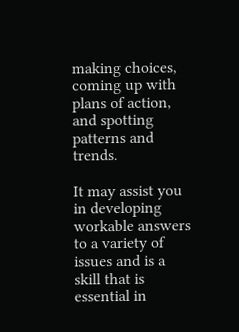making choices, coming up with plans of action, and spotting patterns and trends.

It may assist you in developing workable answers to a variety of issues and is a skill that is essential in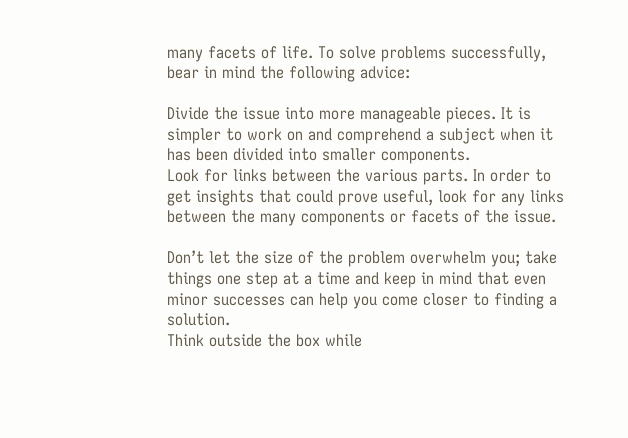many facets of life. To solve problems successfully, bear in mind the following advice:

Divide the issue into more manageable pieces. It is simpler to work on and comprehend a subject when it has been divided into smaller components.
Look for links between the various parts. In order to get insights that could prove useful, look for any links between the many components or facets of the issue.

Don’t let the size of the problem overwhelm you; take things one step at a time and keep in mind that even minor successes can help you come closer to finding a solution.
Think outside the box while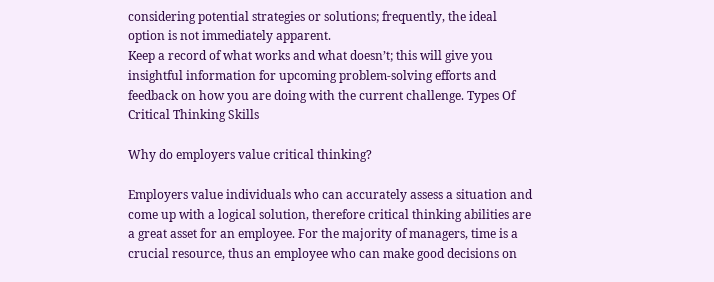considering potential strategies or solutions; frequently, the ideal option is not immediately apparent.
Keep a record of what works and what doesn’t; this will give you insightful information for upcoming problem-solving efforts and feedback on how you are doing with the current challenge. Types Of Critical Thinking Skills

Why do employers value critical thinking?

Employers value individuals who can accurately assess a situation and come up with a logical solution, therefore critical thinking abilities are a great asset for an employee. For the majority of managers, time is a crucial resource, thus an employee who can make good decisions on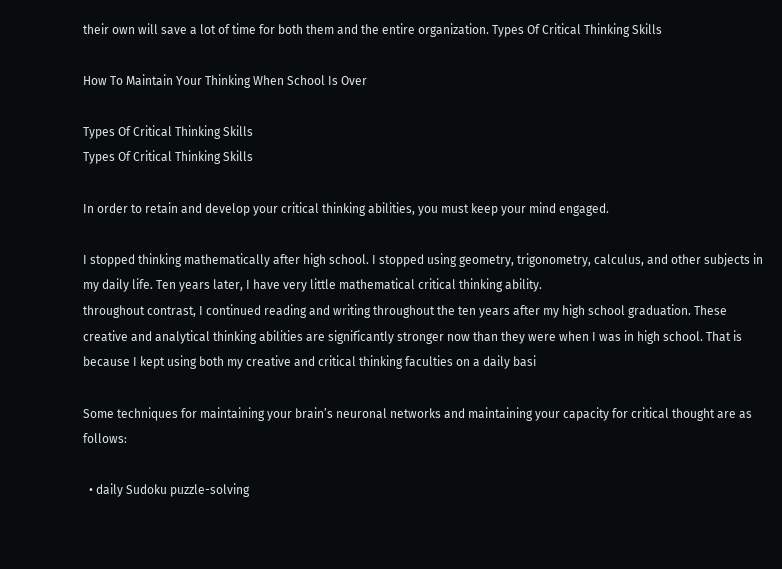their own will save a lot of time for both them and the entire organization. Types Of Critical Thinking Skills

How To Maintain Your Thinking When School Is Over

Types Of Critical Thinking Skills
Types Of Critical Thinking Skills

In order to retain and develop your critical thinking abilities, you must keep your mind engaged.

I stopped thinking mathematically after high school. I stopped using geometry, trigonometry, calculus, and other subjects in my daily life. Ten years later, I have very little mathematical critical thinking ability.
throughout contrast, I continued reading and writing throughout the ten years after my high school graduation. These creative and analytical thinking abilities are significantly stronger now than they were when I was in high school. That is because I kept using both my creative and critical thinking faculties on a daily basi

Some techniques for maintaining your brain’s neuronal networks and maintaining your capacity for critical thought are as follows:

  • daily Sudoku puzzle-solving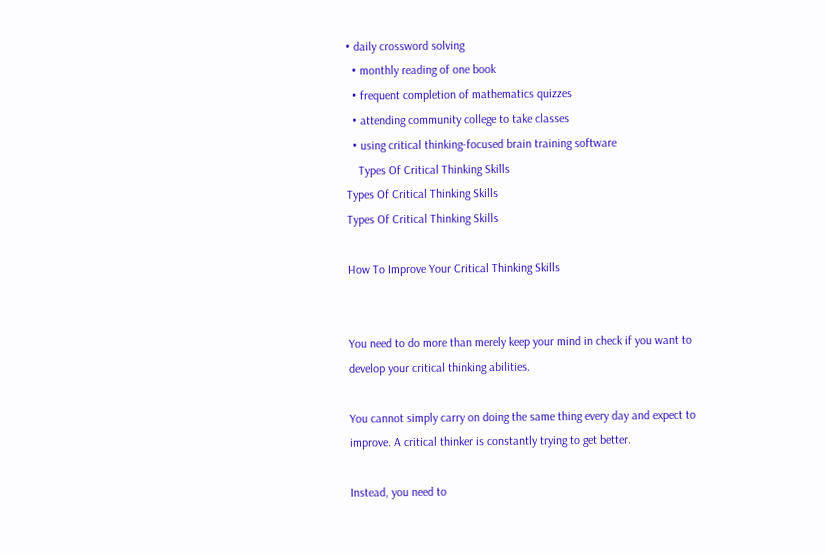• daily crossword solving
  • monthly reading of one book
  • frequent completion of mathematics quizzes
  • attending community college to take classes
  • using critical thinking-focused brain training software
    Types Of Critical Thinking Skills
Types Of Critical Thinking Skills
Types Of Critical Thinking Skills

How To Improve Your Critical Thinking Skills


You need to do more than merely keep your mind in check if you want to develop your critical thinking abilities.

You cannot simply carry on doing the same thing every day and expect to improve. A critical thinker is constantly trying to get better.

Instead, you need to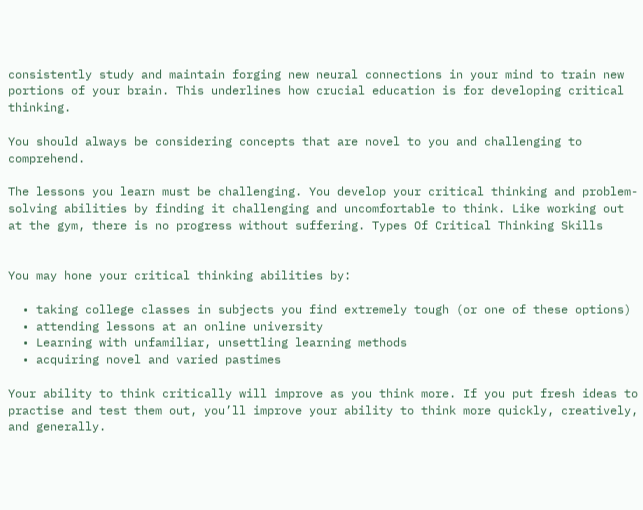consistently study and maintain forging new neural connections in your mind to train new portions of your brain. This underlines how crucial education is for developing critical thinking.

You should always be considering concepts that are novel to you and challenging to comprehend.

The lessons you learn must be challenging. You develop your critical thinking and problem-solving abilities by finding it challenging and uncomfortable to think. Like working out at the gym, there is no progress without suffering. Types Of Critical Thinking Skills


You may hone your critical thinking abilities by:

  • taking college classes in subjects you find extremely tough (or one of these options)
  • attending lessons at an online university
  • Learning with unfamiliar, unsettling learning methods
  • acquiring novel and varied pastimes

Your ability to think critically will improve as you think more. If you put fresh ideas to practise and test them out, you’ll improve your ability to think more quickly, creatively, and generally.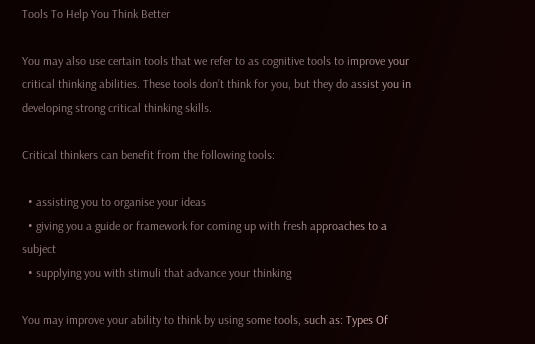Tools To Help You Think Better

You may also use certain tools that we refer to as cognitive tools to improve your critical thinking abilities. These tools don’t think for you, but they do assist you in developing strong critical thinking skills.

Critical thinkers can benefit from the following tools:

  • assisting you to organise your ideas
  • giving you a guide or framework for coming up with fresh approaches to a subject
  • supplying you with stimuli that advance your thinking

You may improve your ability to think by using some tools, such as: Types Of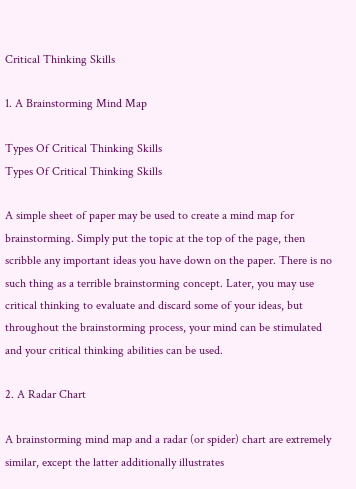Critical Thinking Skills

1. A Brainstorming Mind Map

Types Of Critical Thinking Skills
Types Of Critical Thinking Skills

A simple sheet of paper may be used to create a mind map for brainstorming. Simply put the topic at the top of the page, then scribble any important ideas you have down on the paper. There is no such thing as a terrible brainstorming concept. Later, you may use critical thinking to evaluate and discard some of your ideas, but throughout the brainstorming process, your mind can be stimulated and your critical thinking abilities can be used.

2. A Radar Chart

A brainstorming mind map and a radar (or spider) chart are extremely similar, except the latter additionally illustrates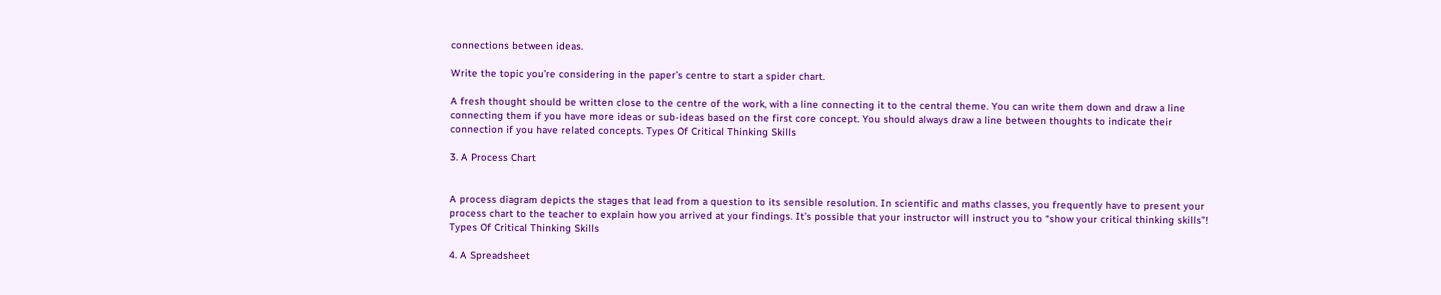connections between ideas.

Write the topic you’re considering in the paper’s centre to start a spider chart.

A fresh thought should be written close to the centre of the work, with a line connecting it to the central theme. You can write them down and draw a line connecting them if you have more ideas or sub-ideas based on the first core concept. You should always draw a line between thoughts to indicate their connection if you have related concepts. Types Of Critical Thinking Skills

3. A Process Chart


A process diagram depicts the stages that lead from a question to its sensible resolution. In scientific and maths classes, you frequently have to present your process chart to the teacher to explain how you arrived at your findings. It’s possible that your instructor will instruct you to “show your critical thinking skills”! Types Of Critical Thinking Skills

4. A Spreadsheet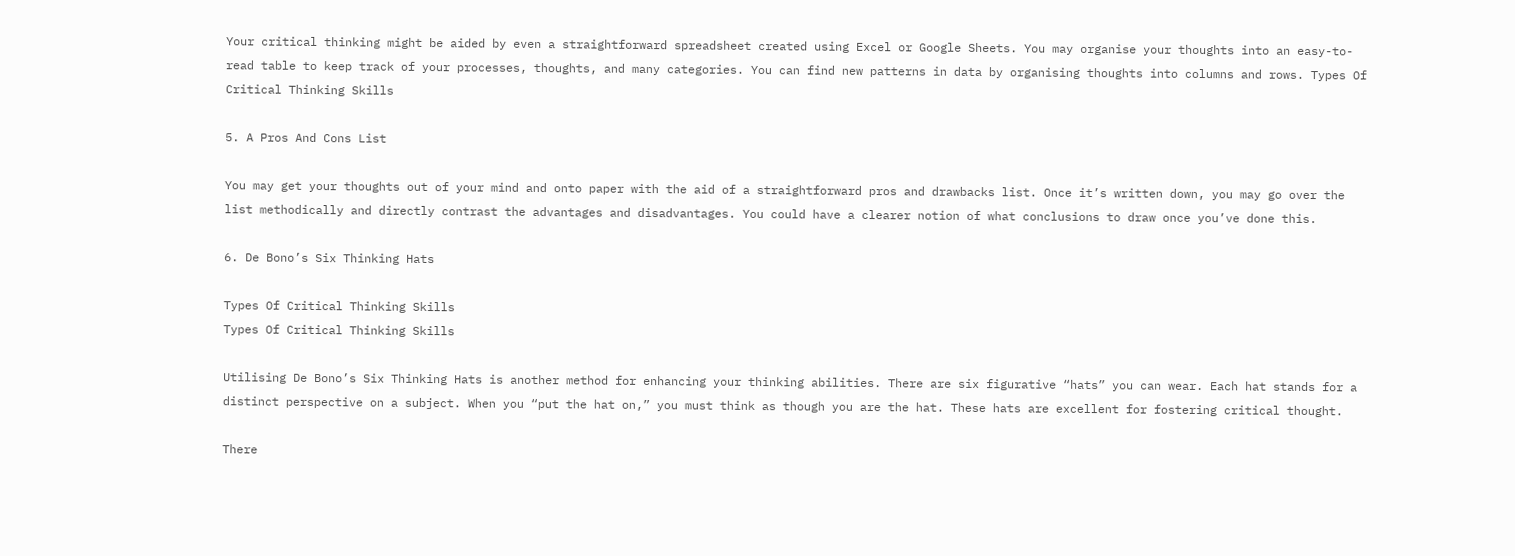Your critical thinking might be aided by even a straightforward spreadsheet created using Excel or Google Sheets. You may organise your thoughts into an easy-to-read table to keep track of your processes, thoughts, and many categories. You can find new patterns in data by organising thoughts into columns and rows. Types Of Critical Thinking Skills

5. A Pros And Cons List

You may get your thoughts out of your mind and onto paper with the aid of a straightforward pros and drawbacks list. Once it’s written down, you may go over the list methodically and directly contrast the advantages and disadvantages. You could have a clearer notion of what conclusions to draw once you’ve done this.

6. De Bono’s Six Thinking Hats

Types Of Critical Thinking Skills
Types Of Critical Thinking Skills

Utilising De Bono’s Six Thinking Hats is another method for enhancing your thinking abilities. There are six figurative “hats” you can wear. Each hat stands for a distinct perspective on a subject. When you “put the hat on,” you must think as though you are the hat. These hats are excellent for fostering critical thought.

There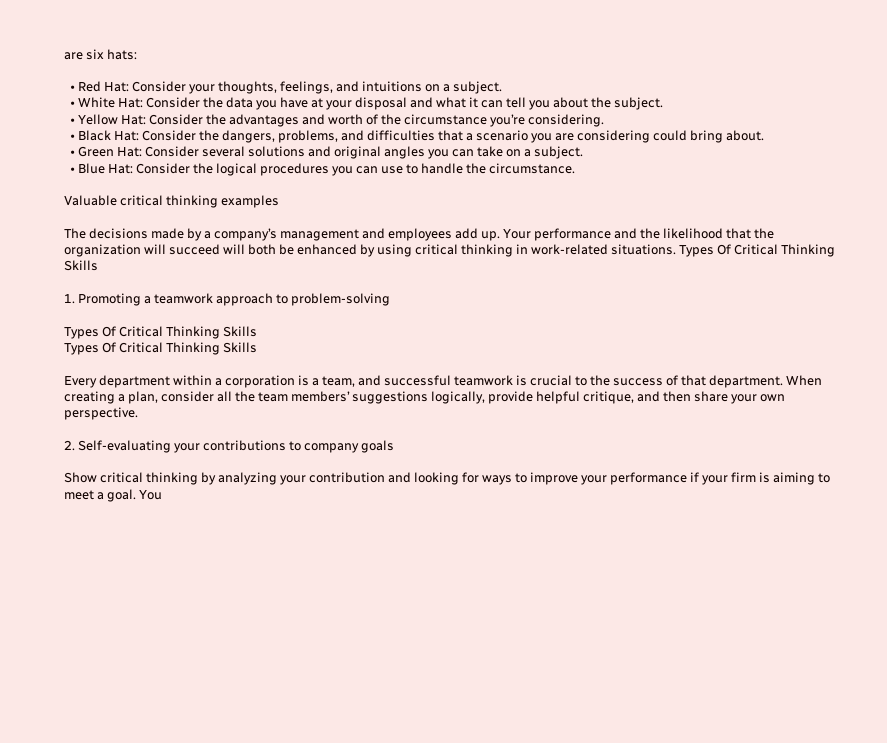are six hats:

  • Red Hat: Consider your thoughts, feelings, and intuitions on a subject.
  • White Hat: Consider the data you have at your disposal and what it can tell you about the subject.
  • Yellow Hat: Consider the advantages and worth of the circumstance you’re considering.
  • Black Hat: Consider the dangers, problems, and difficulties that a scenario you are considering could bring about.
  • Green Hat: Consider several solutions and original angles you can take on a subject.
  • Blue Hat: Consider the logical procedures you can use to handle the circumstance.

Valuable critical thinking examples

The decisions made by a company’s management and employees add up. Your performance and the likelihood that the organization will succeed will both be enhanced by using critical thinking in work-related situations. Types Of Critical Thinking Skills

1. Promoting a teamwork approach to problem-solving

Types Of Critical Thinking Skills
Types Of Critical Thinking Skills

Every department within a corporation is a team, and successful teamwork is crucial to the success of that department. When creating a plan, consider all the team members’ suggestions logically, provide helpful critique, and then share your own perspective.

2. Self-evaluating your contributions to company goals

Show critical thinking by analyzing your contribution and looking for ways to improve your performance if your firm is aiming to meet a goal. You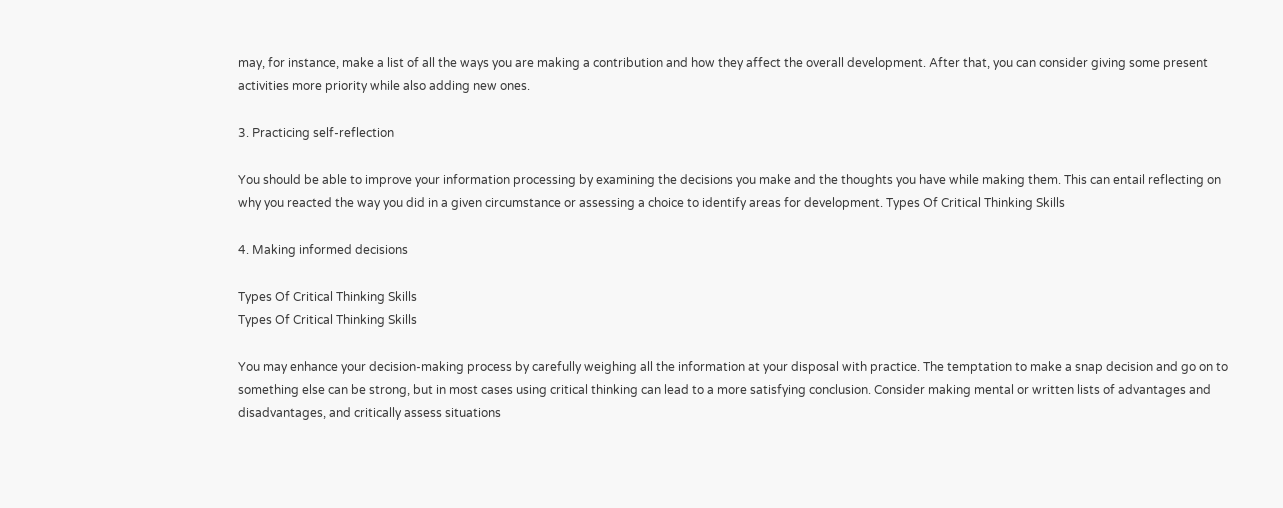may, for instance, make a list of all the ways you are making a contribution and how they affect the overall development. After that, you can consider giving some present activities more priority while also adding new ones.

3. Practicing self-reflection

You should be able to improve your information processing by examining the decisions you make and the thoughts you have while making them. This can entail reflecting on why you reacted the way you did in a given circumstance or assessing a choice to identify areas for development. Types Of Critical Thinking Skills

4. Making informed decisions

Types Of Critical Thinking Skills
Types Of Critical Thinking Skills

You may enhance your decision-making process by carefully weighing all the information at your disposal with practice. The temptation to make a snap decision and go on to something else can be strong, but in most cases using critical thinking can lead to a more satisfying conclusion. Consider making mental or written lists of advantages and disadvantages, and critically assess situations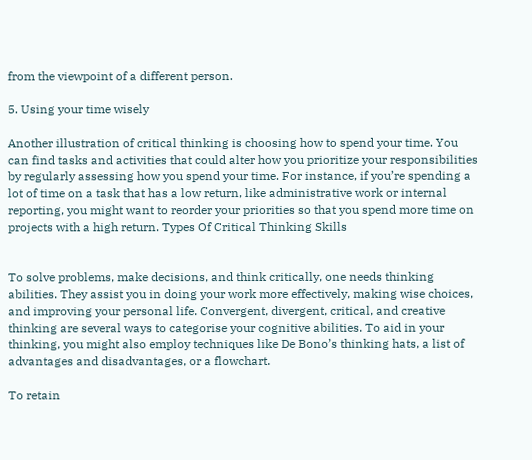from the viewpoint of a different person.

5. Using your time wisely

Another illustration of critical thinking is choosing how to spend your time. You can find tasks and activities that could alter how you prioritize your responsibilities by regularly assessing how you spend your time. For instance, if you’re spending a lot of time on a task that has a low return, like administrative work or internal reporting, you might want to reorder your priorities so that you spend more time on projects with a high return. Types Of Critical Thinking Skills


To solve problems, make decisions, and think critically, one needs thinking abilities. They assist you in doing your work more effectively, making wise choices, and improving your personal life. Convergent, divergent, critical, and creative thinking are several ways to categorise your cognitive abilities. To aid in your thinking, you might also employ techniques like De Bono’s thinking hats, a list of advantages and disadvantages, or a flowchart.

To retain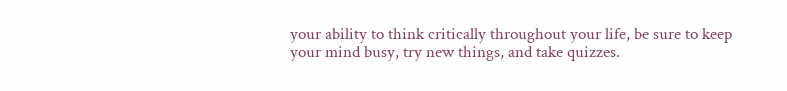your ability to think critically throughout your life, be sure to keep your mind busy, try new things, and take quizzes.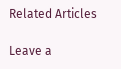Related Articles

Leave a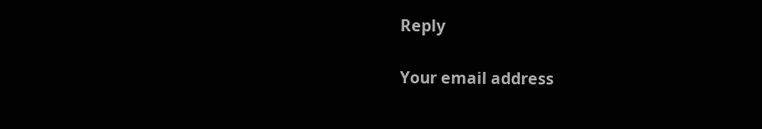Reply

Your email address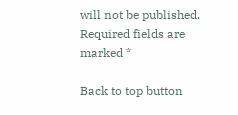will not be published. Required fields are marked *

Back to top button